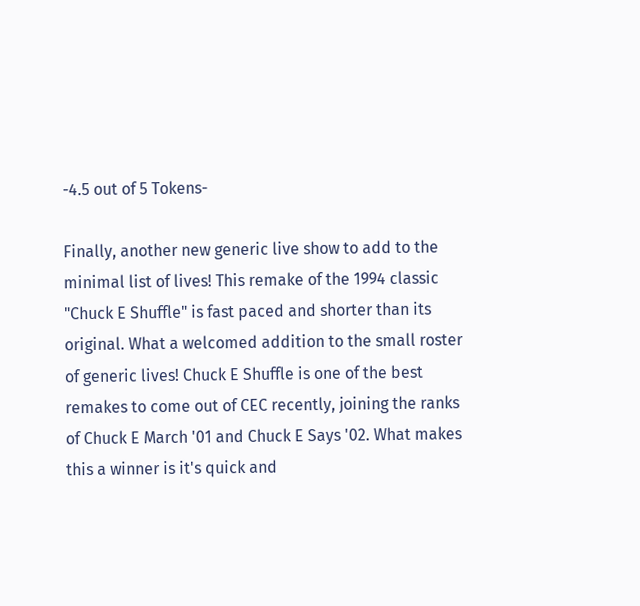-4.5 out of 5 Tokens-

Finally, another new generic live show to add to the minimal list of lives! This remake of the 1994 classic "Chuck E Shuffle" is fast paced and shorter than its original. What a welcomed addition to the small roster of generic lives! Chuck E Shuffle is one of the best remakes to come out of CEC recently, joining the ranks of Chuck E March '01 and Chuck E Says '02. What makes this a winner is it's quick and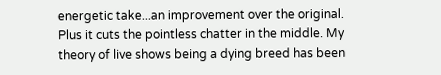energetic take...an improvement over the original. Plus it cuts the pointless chatter in the middle. My theory of live shows being a dying breed has been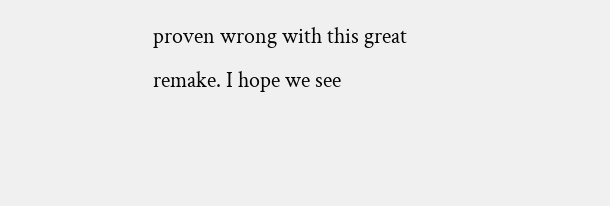proven wrong with this great remake. I hope we see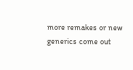more remakes or new generics come out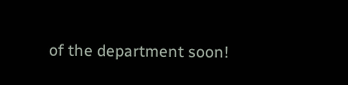of the department soon!